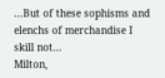...But of these sophisms and elenchs of merchandise I skill not...
Milton,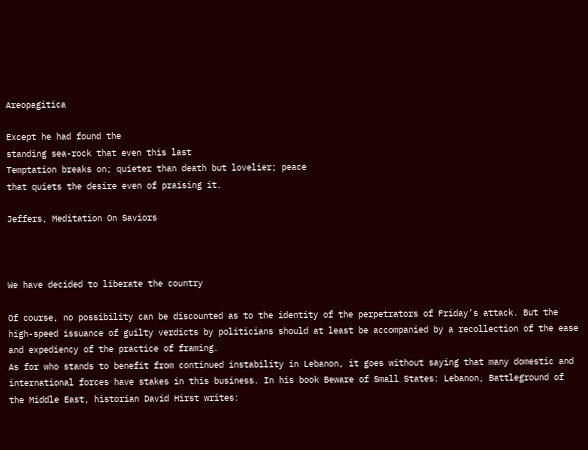Areopagitica

Except he had found the
standing sea-rock that even this last
Temptation breaks on; quieter than death but lovelier; peace
that quiets the desire even of praising it.

Jeffers, Meditation On Saviors



We have decided to liberate the country

Of course, no possibility can be discounted as to the identity of the perpetrators of Friday’s attack. But the high-speed issuance of guilty verdicts by politicians should at least be accompanied by a recollection of the ease and expediency of the practice of framing.
As for who stands to benefit from continued instability in Lebanon, it goes without saying that many domestic and international forces have stakes in this business. In his book Beware of Small States: Lebanon, Battleground of the Middle East, historian David Hirst writes: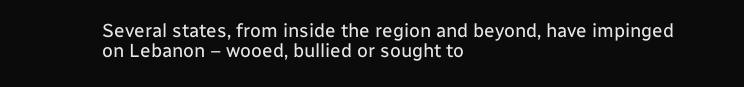Several states, from inside the region and beyond, have impinged on Lebanon – wooed, bullied or sought to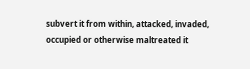subvert it from within, attacked, invaded, occupied or otherwise maltreated it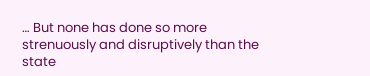… But none has done so more strenuously and disruptively than the state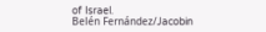of Israel.
Belén Fernández/Jacobin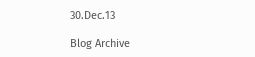30.Dec.13

Blog Archive